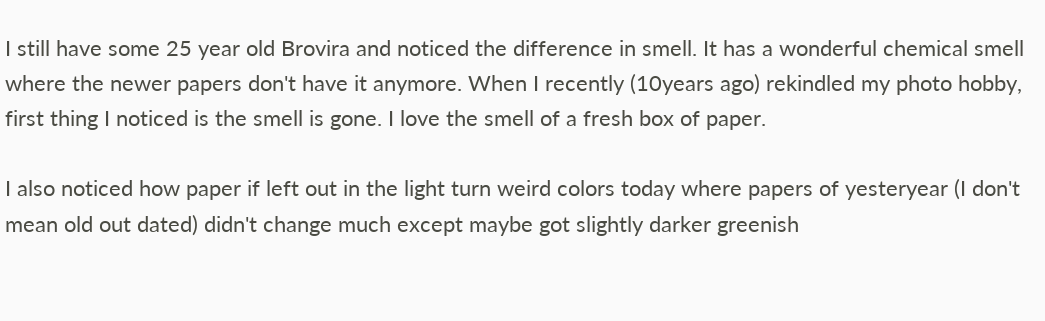I still have some 25 year old Brovira and noticed the difference in smell. It has a wonderful chemical smell where the newer papers don't have it anymore. When I recently (10years ago) rekindled my photo hobby, first thing I noticed is the smell is gone. I love the smell of a fresh box of paper.

I also noticed how paper if left out in the light turn weird colors today where papers of yesteryear (I don't mean old out dated) didn't change much except maybe got slightly darker greenish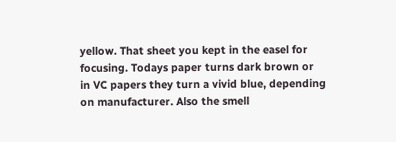yellow. That sheet you kept in the easel for focusing. Todays paper turns dark brown or in VC papers they turn a vivid blue, depending on manufacturer. Also the smell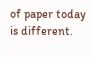of paper today is different.